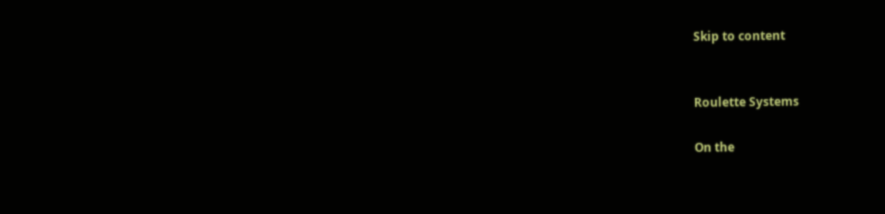Skip to content


Roulette Systems

On the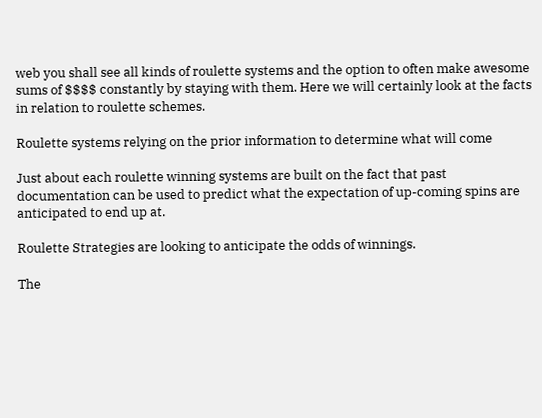web you shall see all kinds of roulette systems and the option to often make awesome sums of $$$$ constantly by staying with them. Here we will certainly look at the facts in relation to roulette schemes.

Roulette systems relying on the prior information to determine what will come

Just about each roulette winning systems are built on the fact that past documentation can be used to predict what the expectation of up-coming spins are anticipated to end up at.

Roulette Strategies are looking to anticipate the odds of winnings.

The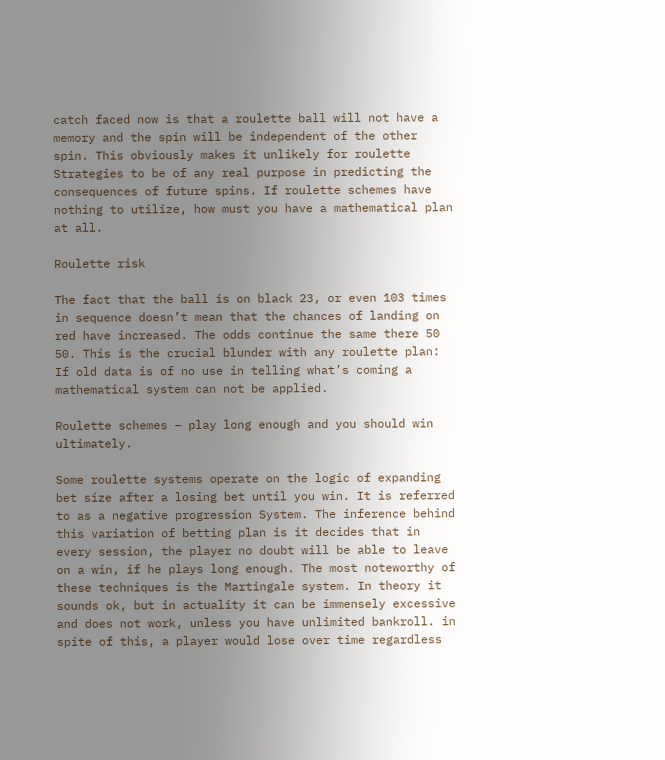catch faced now is that a roulette ball will not have a memory and the spin will be independent of the other spin. This obviously makes it unlikely for roulette Strategies to be of any real purpose in predicting the consequences of future spins. If roulette schemes have nothing to utilize, how must you have a mathematical plan at all.

Roulette risk

The fact that the ball is on black 23, or even 103 times in sequence doesn’t mean that the chances of landing on red have increased. The odds continue the same there 50 50. This is the crucial blunder with any roulette plan: If old data is of no use in telling what’s coming a mathematical system can not be applied.

Roulette schemes – play long enough and you should win ultimately.

Some roulette systems operate on the logic of expanding bet size after a losing bet until you win. It is referred to as a negative progression System. The inference behind this variation of betting plan is it decides that in every session, the player no doubt will be able to leave on a win, if he plays long enough. The most noteworthy of these techniques is the Martingale system. In theory it sounds ok, but in actuality it can be immensely excessive and does not work, unless you have unlimited bankroll. in spite of this, a player would lose over time regardless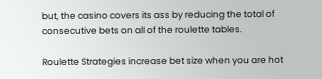but, the casino covers its ass by reducing the total of consecutive bets on all of the roulette tables.

Roulette Strategies increase bet size when you are hot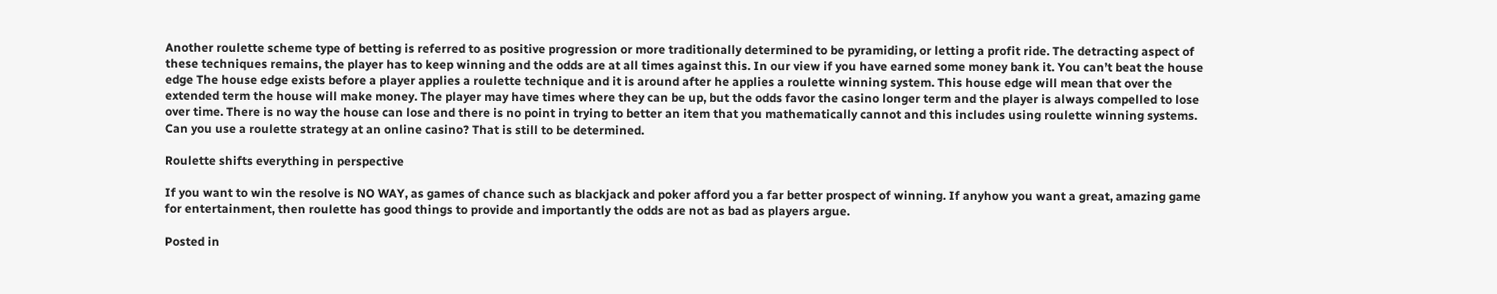Another roulette scheme type of betting is referred to as positive progression or more traditionally determined to be pyramiding, or letting a profit ride. The detracting aspect of these techniques remains, the player has to keep winning and the odds are at all times against this. In our view if you have earned some money bank it. You can’t beat the house edge The house edge exists before a player applies a roulette technique and it is around after he applies a roulette winning system. This house edge will mean that over the extended term the house will make money. The player may have times where they can be up, but the odds favor the casino longer term and the player is always compelled to lose over time. There is no way the house can lose and there is no point in trying to better an item that you mathematically cannot and this includes using roulette winning systems. Can you use a roulette strategy at an online casino? That is still to be determined.

Roulette shifts everything in perspective

If you want to win the resolve is NO WAY, as games of chance such as blackjack and poker afford you a far better prospect of winning. If anyhow you want a great, amazing game for entertainment, then roulette has good things to provide and importantly the odds are not as bad as players argue.

Posted in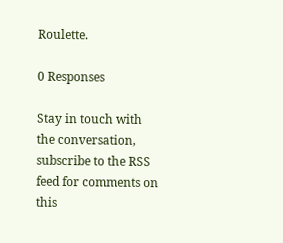Roulette.

0 Responses

Stay in touch with the conversation, subscribe to the RSS feed for comments on this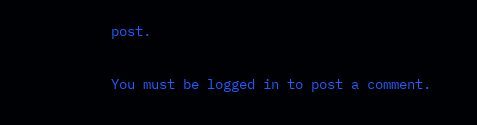post.

You must be logged in to post a comment.